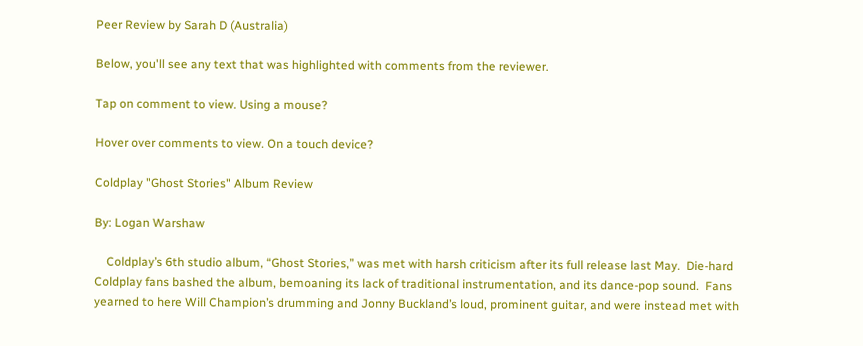Peer Review by Sarah D (Australia)

Below, you'll see any text that was highlighted with comments from the reviewer.

Tap on comment to view. Using a mouse?

Hover over comments to view. On a touch device?

Coldplay "Ghost Stories" Album Review

By: Logan Warshaw

    Coldplay’s 6th studio album, “Ghost Stories,” was met with harsh criticism after its full release last May.  Die-hard Coldplay fans bashed the album, bemoaning its lack of traditional instrumentation, and its dance-pop sound.  Fans yearned to here Will Champion’s drumming and Jonny Buckland’s loud, prominent guitar, and were instead met with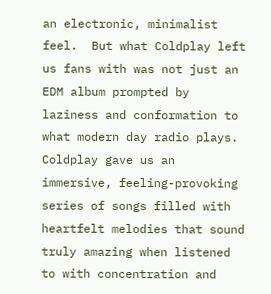an electronic, minimalist feel.  But what Coldplay left us fans with was not just an EDM album prompted by laziness and conformation to what modern day radio plays.  Coldplay gave us an immersive, feeling-provoking series of songs filled with heartfelt melodies that sound truly amazing when listened to with concentration and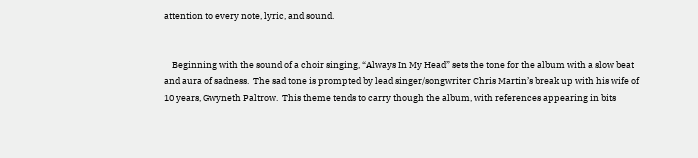attention to every note, lyric, and sound.


    Beginning with the sound of a choir singing, “Always In My Head” sets the tone for the album with a slow beat and aura of sadness.  The sad tone is prompted by lead singer/songwriter Chris Martin’s break up with his wife of 10 years, Gwyneth Paltrow.  This theme tends to carry though the album, with references appearing in bits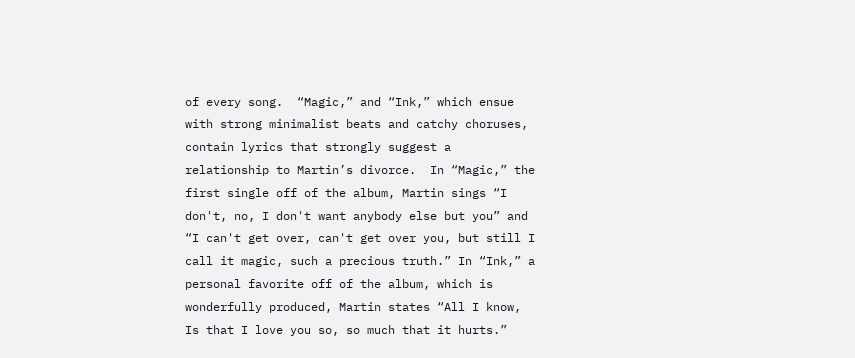of every song.  “Magic,” and “Ink,” which ensue with strong minimalist beats and catchy choruses, contain lyrics that strongly suggest a relationship to Martin’s divorce.  In “Magic,” the first single off of the album, Martin sings “I don't, no, I don't want anybody else but you” and “I can't get over, can't get over you, but still I call it magic, such a precious truth.” In “Ink,” a personal favorite off of the album, which is wonderfully produced, Martin states “All I know, Is that I love you so, so much that it hurts.”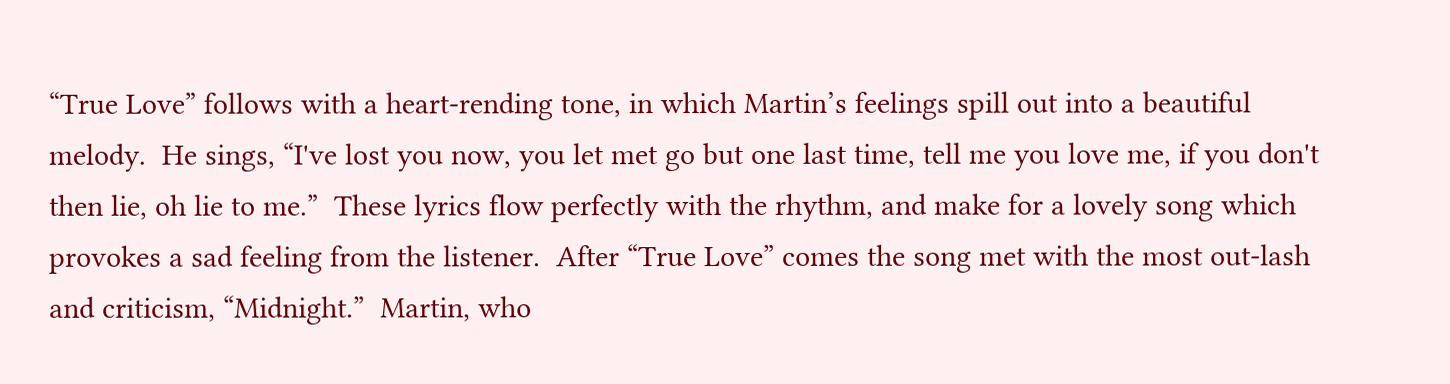“True Love” follows with a heart-rending tone, in which Martin’s feelings spill out into a beautiful melody.  He sings, “I've lost you now, you let met go but one last time, tell me you love me, if you don't then lie, oh lie to me.”  These lyrics flow perfectly with the rhythm, and make for a lovely song which provokes a sad feeling from the listener.  After “True Love” comes the song met with the most out-lash and criticism, “Midnight.”  Martin, who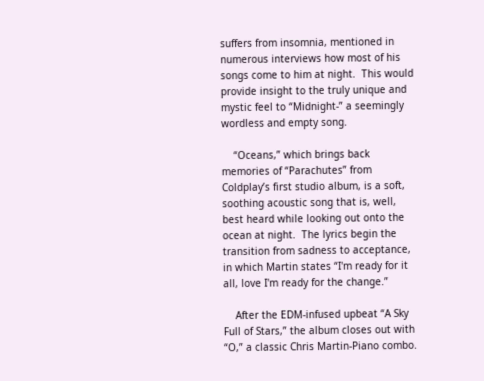suffers from insomnia, mentioned in numerous interviews how most of his songs come to him at night.  This would provide insight to the truly unique and mystic feel to “Midnight-” a seemingly wordless and empty song.

    “Oceans,” which brings back memories of “Parachutes” from Coldplay’s first studio album, is a soft, soothing acoustic song that is, well, best heard while looking out onto the ocean at night.  The lyrics begin the transition from sadness to acceptance, in which Martin states “I'm ready for it all, love I'm ready for the change.”

    After the EDM-infused upbeat “A Sky Full of Stars,” the album closes out with “O,” a classic Chris Martin-Piano combo.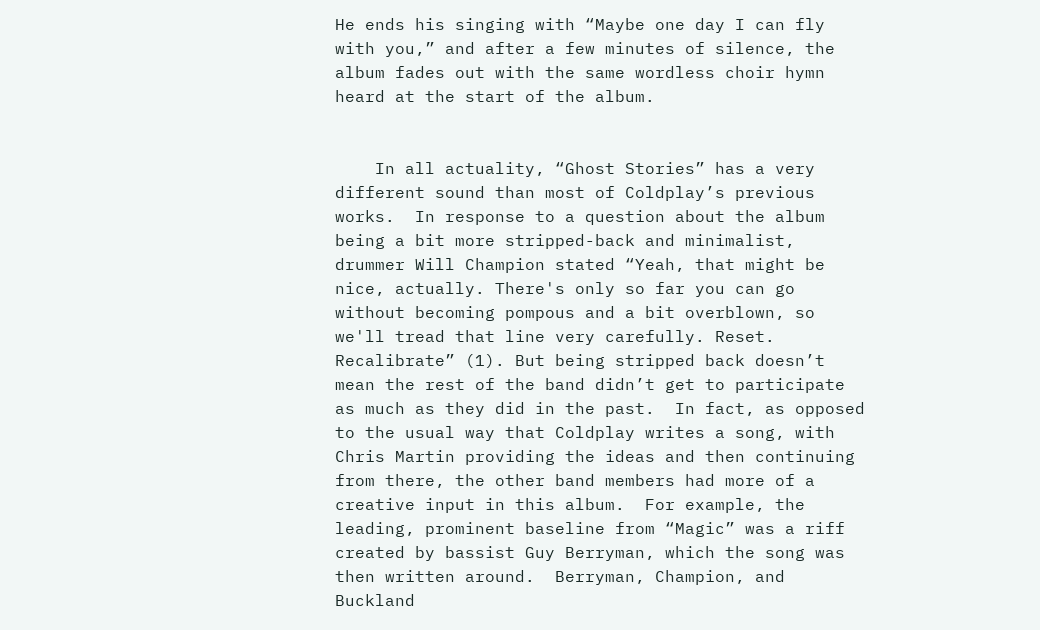He ends his singing with “Maybe one day I can fly with you,” and after a few minutes of silence, the album fades out with the same wordless choir hymn heard at the start of the album.


    In all actuality, “Ghost Stories” has a very different sound than most of Coldplay’s previous works.  In response to a question about the album being a bit more stripped-back and minimalist, drummer Will Champion stated “Yeah, that might be nice, actually. There's only so far you can go without becoming pompous and a bit overblown, so we'll tread that line very carefully. Reset. Recalibrate” (1). But being stripped back doesn’t mean the rest of the band didn’t get to participate as much as they did in the past.  In fact, as opposed to the usual way that Coldplay writes a song, with Chris Martin providing the ideas and then continuing from there, the other band members had more of a creative input in this album.  For example, the leading, prominent baseline from “Magic” was a riff created by bassist Guy Berryman, which the song was then written around.  Berryman, Champion, and Buckland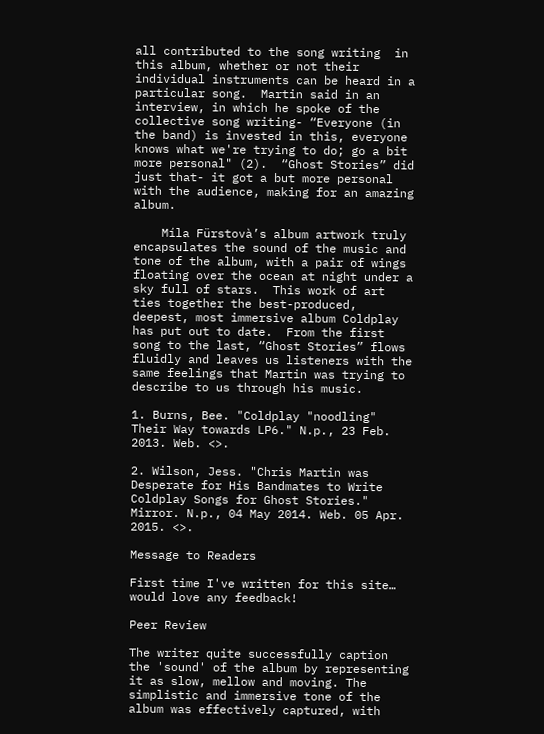all contributed to the song writing  in this album, whether or not their individual instruments can be heard in a particular song.  Martin said in an interview, in which he spoke of the collective song writing- “Everyone (in the band) is invested in this, everyone knows what we're trying to do; go a bit more personal" (2).  “Ghost Stories” did just that- it got a but more personal with the audience, making for an amazing album.

    Míla Fürstovà’s album artwork truly encapsulates the sound of the music and tone of the album, with a pair of wings floating over the ocean at night under a sky full of stars.  This work of art ties together the best-produced, deepest, most immersive album Coldplay has put out to date.  From the first song to the last, “Ghost Stories” flows fluidly and leaves us listeners with the same feelings that Martin was trying to describe to us through his music.

1. Burns, Bee. "Coldplay "noodling" Their Way towards LP6." N.p., 23 Feb. 2013. Web. <>.

2. Wilson, Jess. "Chris Martin was Desperate for His Bandmates to Write Coldplay Songs for Ghost Stories." Mirror. N.p., 04 May 2014. Web. 05 Apr. 2015. <>.

Message to Readers

First time I've written for this site… would love any feedback!

Peer Review

The writer quite successfully caption the 'sound' of the album by representing it as slow, mellow and moving. The simplistic and immersive tone of the album was effectively captured, with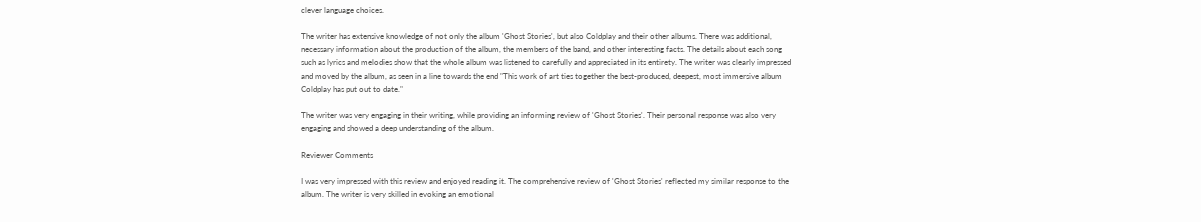clever language choices.

The writer has extensive knowledge of not only the album 'Ghost Stories', but also Coldplay and their other albums. There was additional, necessary information about the production of the album, the members of the band, and other interesting facts. The details about each song such as lyrics and melodies show that the whole album was listened to carefully and appreciated in its entirety. The writer was clearly impressed and moved by the album, as seen in a line towards the end "This work of art ties together the best-produced, deepest, most immersive album Coldplay has put out to date."

The writer was very engaging in their writing, while providing an informing review of 'Ghost Stories'. Their personal response was also very engaging and showed a deep understanding of the album.

Reviewer Comments

I was very impressed with this review and enjoyed reading it. The comprehensive review of 'Ghost Stories' reflected my similar response to the album. The writer is very skilled in evoking an emotional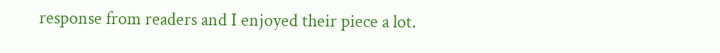response from readers and I enjoyed their piece a lot.